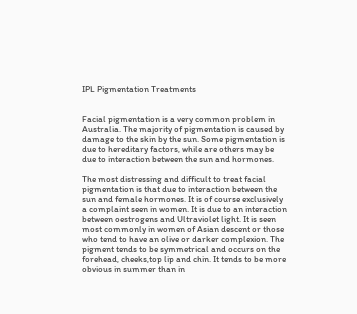IPL Pigmentation Treatments


Facial pigmentation is a very common problem in Australia. The majority of pigmentation is caused by damage to the skin by the sun. Some pigmentation is due to hereditary factors, while are others may be due to interaction between the sun and hormones.

The most distressing and difficult to treat facial pigmentation is that due to interaction between the sun and female hormones. It is of course exclusively a complaint seen in women. It is due to an interaction between oestrogens and Ultraviolet light. It is seen most commonly in women of Asian descent or those who tend to have an olive or darker complexion. The pigment tends to be symmetrical and occurs on the forehead, cheeks,top lip and chin. It tends to be more obvious in summer than in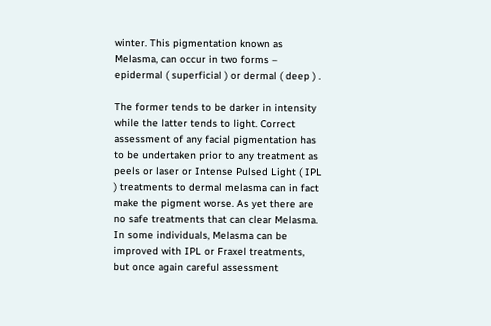winter. This pigmentation known as Melasma, can occur in two forms – epidermal ( superficial ) or dermal ( deep ) .

The former tends to be darker in intensity while the latter tends to light. Correct assessment of any facial pigmentation has to be undertaken prior to any treatment as peels or laser or Intense Pulsed Light ( IPL ) treatments to dermal melasma can in fact make the pigment worse. As yet there are no safe treatments that can clear Melasma. In some individuals, Melasma can be improved with IPL or Fraxel treatments, but once again careful assessment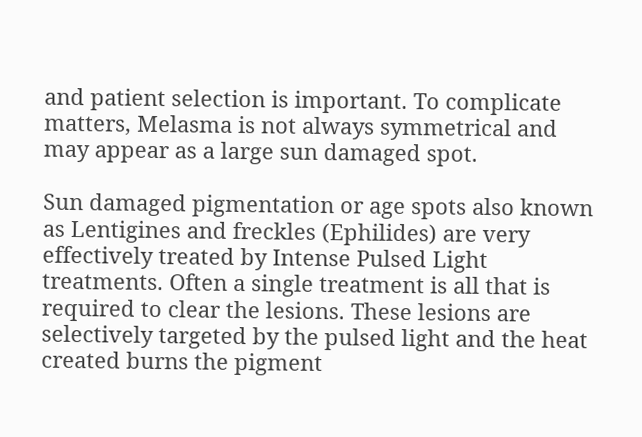and patient selection is important. To complicate matters, Melasma is not always symmetrical and may appear as a large sun damaged spot.

Sun damaged pigmentation or age spots also known as Lentigines and freckles (Ephilides) are very effectively treated by Intense Pulsed Light treatments. Often a single treatment is all that is required to clear the lesions. These lesions are selectively targeted by the pulsed light and the heat created burns the pigment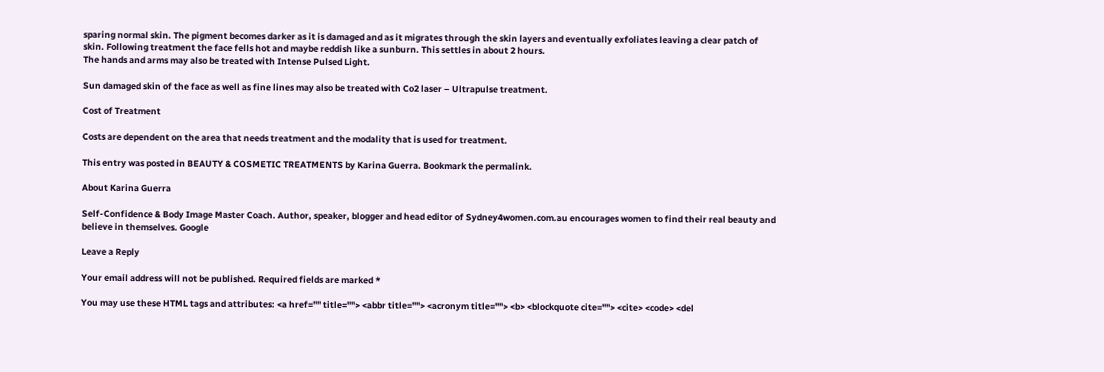sparing normal skin. The pigment becomes darker as it is damaged and as it migrates through the skin layers and eventually exfoliates leaving a clear patch of skin. Following treatment the face fells hot and maybe reddish like a sunburn. This settles in about 2 hours.
The hands and arms may also be treated with Intense Pulsed Light.

Sun damaged skin of the face as well as fine lines may also be treated with Co2 laser – Ultrapulse treatment.

Cost of Treatment

Costs are dependent on the area that needs treatment and the modality that is used for treatment.

This entry was posted in BEAUTY & COSMETIC TREATMENTS by Karina Guerra. Bookmark the permalink.

About Karina Guerra

Self-Confidence & Body Image Master Coach. Author, speaker, blogger and head editor of Sydney4women.com.au encourages women to find their real beauty and believe in themselves. Google

Leave a Reply

Your email address will not be published. Required fields are marked *

You may use these HTML tags and attributes: <a href="" title=""> <abbr title=""> <acronym title=""> <b> <blockquote cite=""> <cite> <code> <del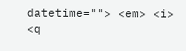datetime=""> <em> <i> <q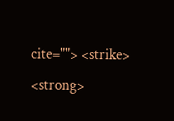cite=""> <strike> <strong>